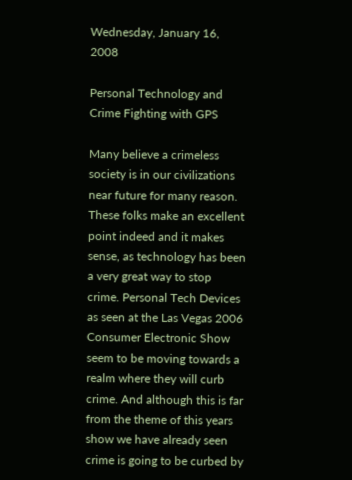Wednesday, January 16, 2008

Personal Technology and Crime Fighting with GPS

Many believe a crimeless society is in our civilizations near future for many reason. These folks make an excellent point indeed and it makes sense, as technology has been a very great way to stop crime. Personal Tech Devices as seen at the Las Vegas 2006 Consumer Electronic Show seem to be moving towards a realm where they will curb crime. And although this is far from the theme of this years show we have already seen crime is going to be curbed by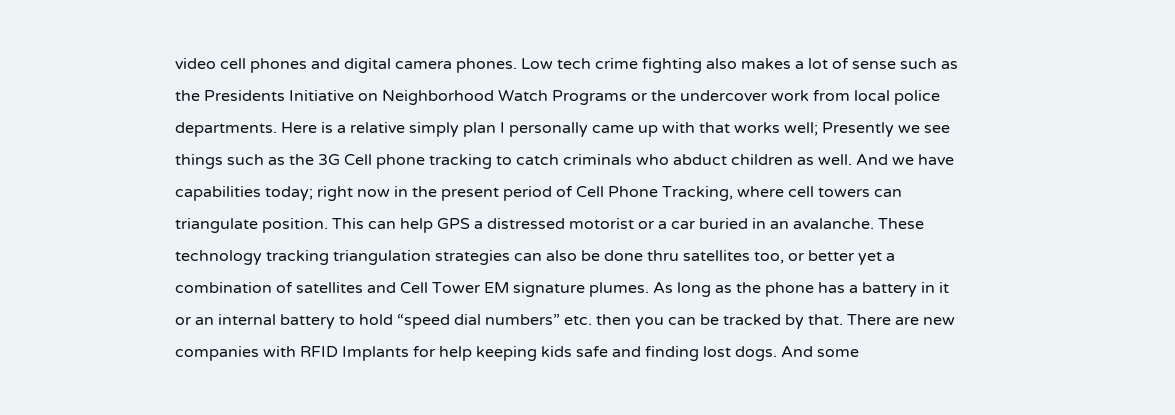video cell phones and digital camera phones. Low tech crime fighting also makes a lot of sense such as the Presidents Initiative on Neighborhood Watch Programs or the undercover work from local police departments. Here is a relative simply plan I personally came up with that works well; Presently we see things such as the 3G Cell phone tracking to catch criminals who abduct children as well. And we have capabilities today; right now in the present period of Cell Phone Tracking, where cell towers can triangulate position. This can help GPS a distressed motorist or a car buried in an avalanche. These technology tracking triangulation strategies can also be done thru satellites too, or better yet a combination of satellites and Cell Tower EM signature plumes. As long as the phone has a battery in it or an internal battery to hold “speed dial numbers” etc. then you can be tracked by that. There are new companies with RFID Implants for help keeping kids safe and finding lost dogs. And some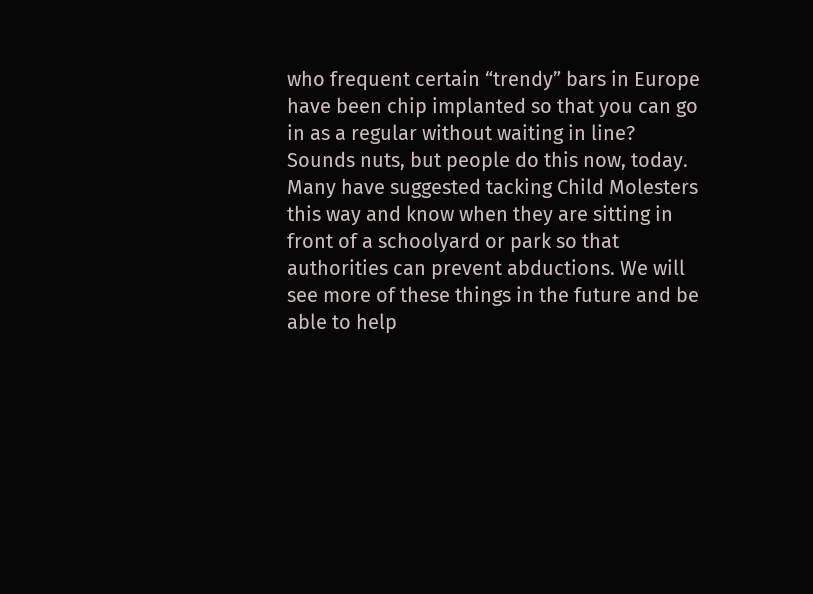who frequent certain “trendy” bars in Europe have been chip implanted so that you can go in as a regular without waiting in line? Sounds nuts, but people do this now, today. Many have suggested tacking Child Molesters this way and know when they are sitting in front of a schoolyard or park so that authorities can prevent abductions. We will see more of these things in the future and be able to help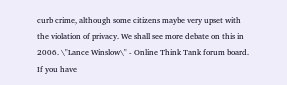curb crime, although some citizens maybe very upset with the violation of privacy. We shall see more debate on this in 2006. \"Lance Winslow\" - Online Think Tank forum board. If you have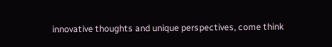innovative thoughts and unique perspectives, come think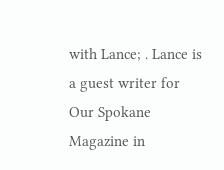with Lance; . Lance is a guest writer for Our Spokane Magazine in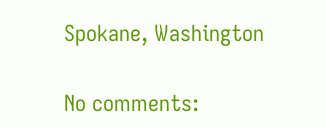Spokane, Washington

No comments: